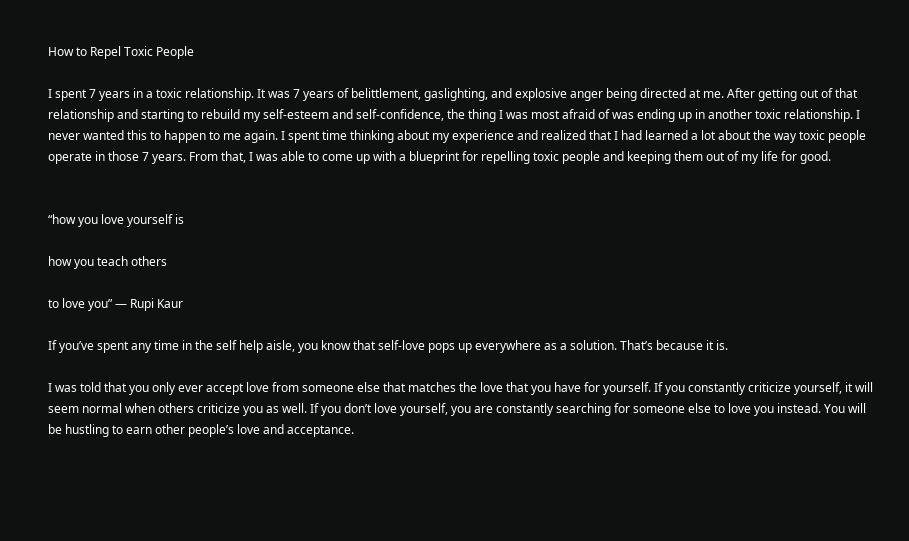How to Repel Toxic People

I spent 7 years in a toxic relationship. It was 7 years of belittlement, gaslighting, and explosive anger being directed at me. After getting out of that relationship and starting to rebuild my self-esteem and self-confidence, the thing I was most afraid of was ending up in another toxic relationship. I never wanted this to happen to me again. I spent time thinking about my experience and realized that I had learned a lot about the way toxic people operate in those 7 years. From that, I was able to come up with a blueprint for repelling toxic people and keeping them out of my life for good.


“how you love yourself is

how you teach others

to love you” — Rupi Kaur

If you’ve spent any time in the self help aisle, you know that self-love pops up everywhere as a solution. That’s because it is.

I was told that you only ever accept love from someone else that matches the love that you have for yourself. If you constantly criticize yourself, it will seem normal when others criticize you as well. If you don’t love yourself, you are constantly searching for someone else to love you instead. You will be hustling to earn other people’s love and acceptance.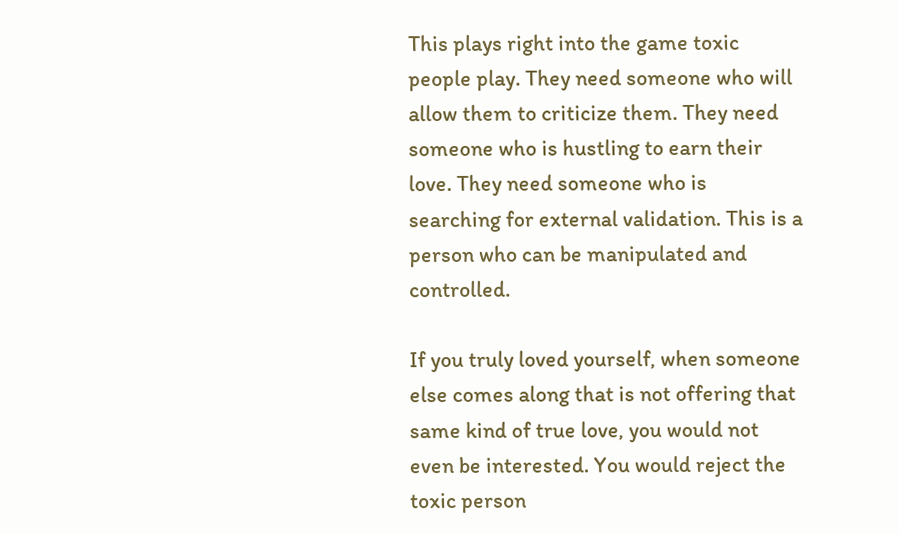This plays right into the game toxic people play. They need someone who will allow them to criticize them. They need someone who is hustling to earn their love. They need someone who is searching for external validation. This is a person who can be manipulated and controlled.

If you truly loved yourself, when someone else comes along that is not offering that same kind of true love, you would not even be interested. You would reject the toxic person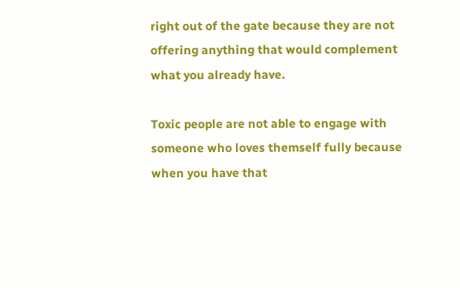right out of the gate because they are not offering anything that would complement what you already have.

Toxic people are not able to engage with someone who loves themself fully because when you have that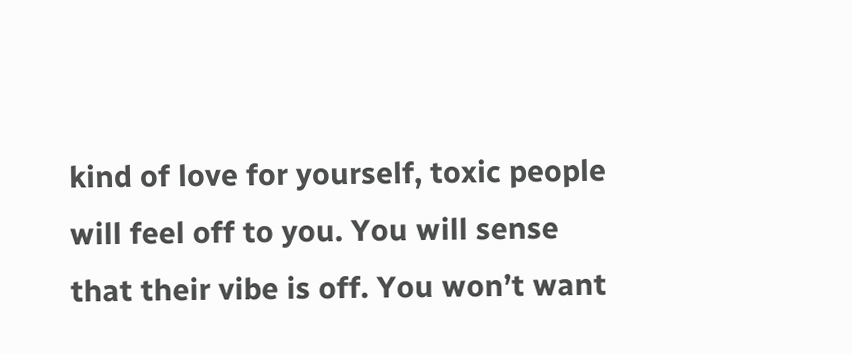kind of love for yourself, toxic people will feel off to you. You will sense that their vibe is off. You won’t want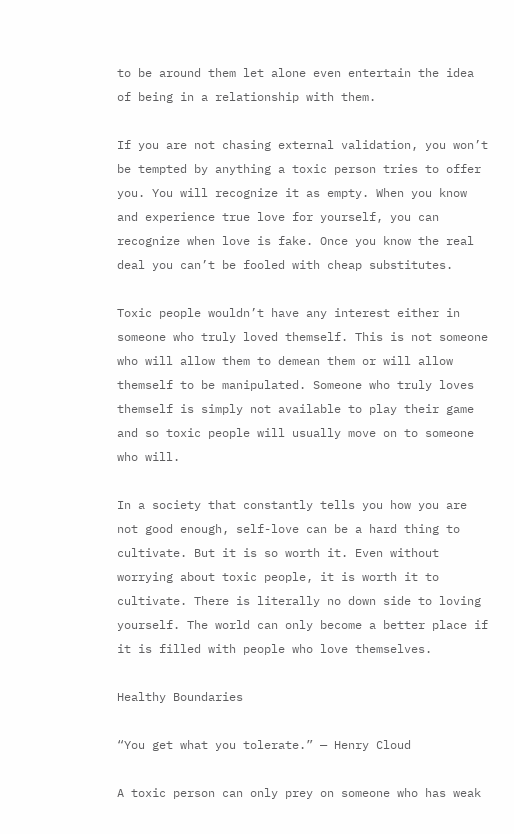to be around them let alone even entertain the idea of being in a relationship with them.

If you are not chasing external validation, you won’t be tempted by anything a toxic person tries to offer you. You will recognize it as empty. When you know and experience true love for yourself, you can recognize when love is fake. Once you know the real deal you can’t be fooled with cheap substitutes.

Toxic people wouldn’t have any interest either in someone who truly loved themself. This is not someone who will allow them to demean them or will allow themself to be manipulated. Someone who truly loves themself is simply not available to play their game and so toxic people will usually move on to someone who will.

In a society that constantly tells you how you are not good enough, self-love can be a hard thing to cultivate. But it is so worth it. Even without worrying about toxic people, it is worth it to cultivate. There is literally no down side to loving yourself. The world can only become a better place if it is filled with people who love themselves.

Healthy Boundaries

“You get what you tolerate.” — Henry Cloud

A toxic person can only prey on someone who has weak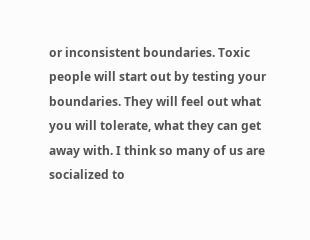or inconsistent boundaries. Toxic people will start out by testing your boundaries. They will feel out what you will tolerate, what they can get away with. I think so many of us are socialized to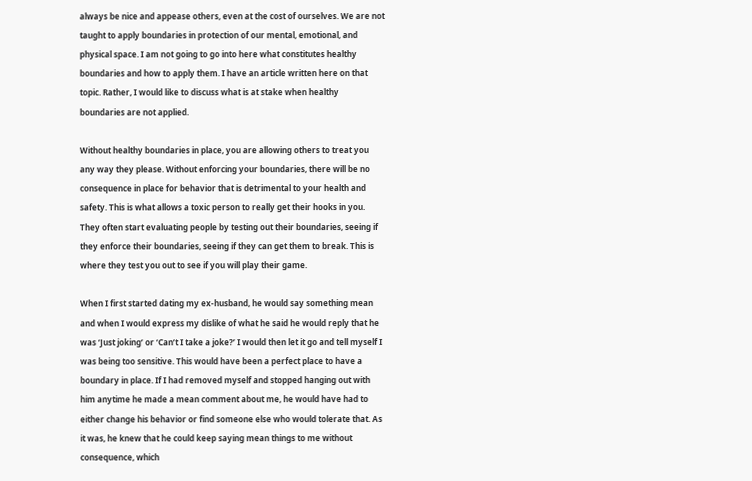always be nice and appease others, even at the cost of ourselves. We are not taught to apply boundaries in protection of our mental, emotional, and physical space. I am not going to go into here what constitutes healthy boundaries and how to apply them. I have an article written here on that topic. Rather, I would like to discuss what is at stake when healthy boundaries are not applied.

Without healthy boundaries in place, you are allowing others to treat you any way they please. Without enforcing your boundaries, there will be no consequence in place for behavior that is detrimental to your health and safety. This is what allows a toxic person to really get their hooks in you. They often start evaluating people by testing out their boundaries, seeing if they enforce their boundaries, seeing if they can get them to break. This is where they test you out to see if you will play their game.

When I first started dating my ex-husband, he would say something mean and when I would express my dislike of what he said he would reply that he was ‘Just joking’ or ‘Can’t I take a joke?’ I would then let it go and tell myself I was being too sensitive. This would have been a perfect place to have a boundary in place. If I had removed myself and stopped hanging out with him anytime he made a mean comment about me, he would have had to either change his behavior or find someone else who would tolerate that. As it was, he knew that he could keep saying mean things to me without consequence, which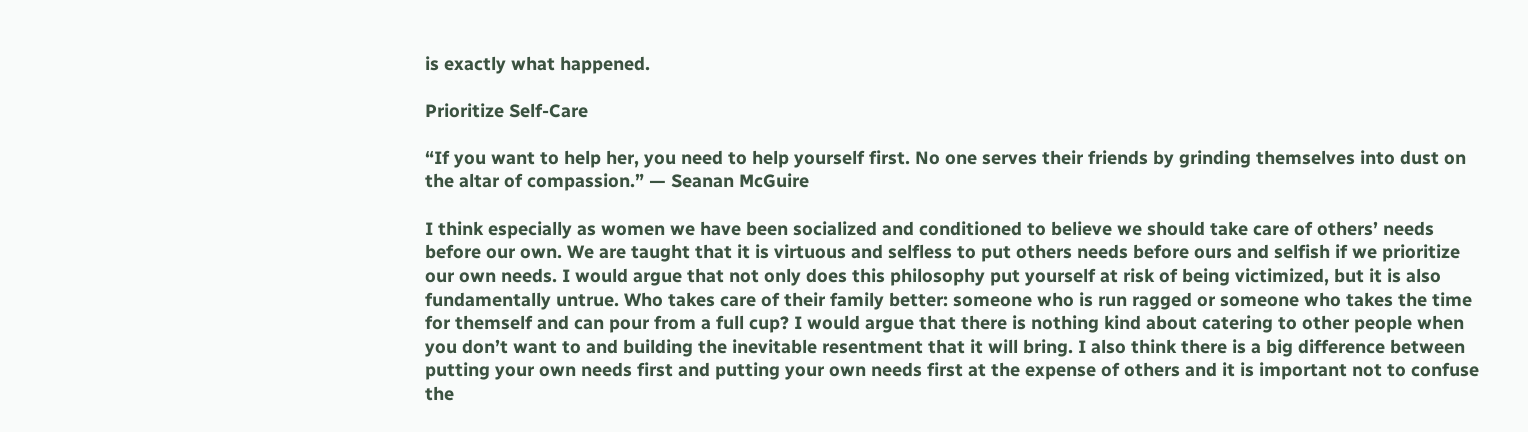is exactly what happened.

Prioritize Self-Care

“If you want to help her, you need to help yourself first. No one serves their friends by grinding themselves into dust on the altar of compassion.” — Seanan McGuire

I think especially as women we have been socialized and conditioned to believe we should take care of others’ needs before our own. We are taught that it is virtuous and selfless to put others needs before ours and selfish if we prioritize our own needs. I would argue that not only does this philosophy put yourself at risk of being victimized, but it is also fundamentally untrue. Who takes care of their family better: someone who is run ragged or someone who takes the time for themself and can pour from a full cup? I would argue that there is nothing kind about catering to other people when you don’t want to and building the inevitable resentment that it will bring. I also think there is a big difference between putting your own needs first and putting your own needs first at the expense of others and it is important not to confuse the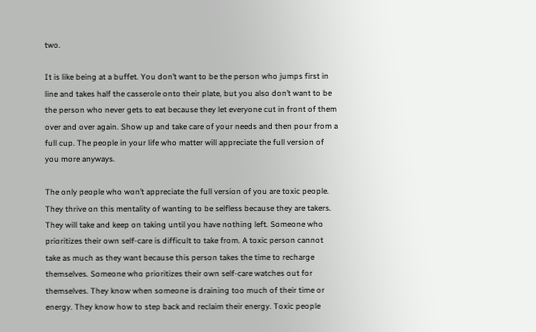two.

It is like being at a buffet. You don’t want to be the person who jumps first in line and takes half the casserole onto their plate, but you also don’t want to be the person who never gets to eat because they let everyone cut in front of them over and over again. Show up and take care of your needs and then pour from a full cup. The people in your life who matter will appreciate the full version of you more anyways.

The only people who won’t appreciate the full version of you are toxic people. They thrive on this mentality of wanting to be selfless because they are takers. They will take and keep on taking until you have nothing left. Someone who prioritizes their own self-care is difficult to take from. A toxic person cannot take as much as they want because this person takes the time to recharge themselves. Someone who prioritizes their own self-care watches out for themselves. They know when someone is draining too much of their time or energy. They know how to step back and reclaim their energy. Toxic people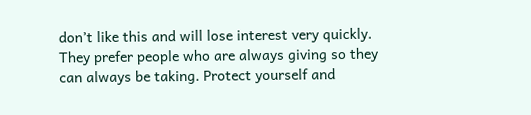don’t like this and will lose interest very quickly. They prefer people who are always giving so they can always be taking. Protect yourself and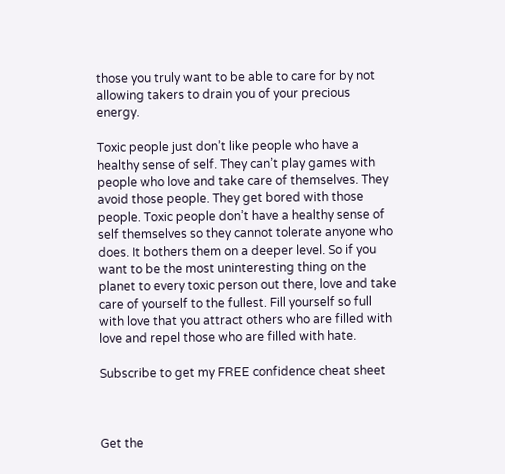those you truly want to be able to care for by not allowing takers to drain you of your precious energy.

Toxic people just don’t like people who have a healthy sense of self. They can’t play games with people who love and take care of themselves. They avoid those people. They get bored with those people. Toxic people don’t have a healthy sense of self themselves so they cannot tolerate anyone who does. It bothers them on a deeper level. So if you want to be the most uninteresting thing on the planet to every toxic person out there, love and take care of yourself to the fullest. Fill yourself so full with love that you attract others who are filled with love and repel those who are filled with hate.

Subscribe to get my FREE confidence cheat sheet



Get the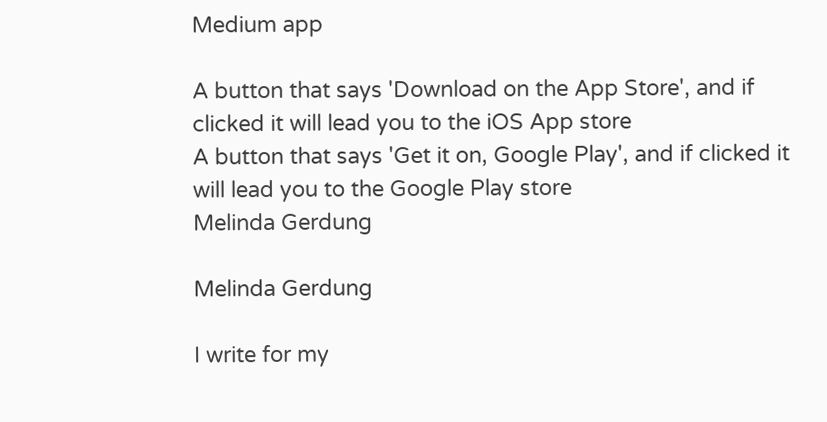Medium app

A button that says 'Download on the App Store', and if clicked it will lead you to the iOS App store
A button that says 'Get it on, Google Play', and if clicked it will lead you to the Google Play store
Melinda Gerdung

Melinda Gerdung

I write for my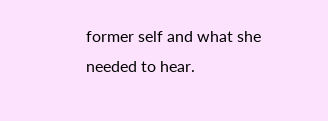former self and what she needed to hear.